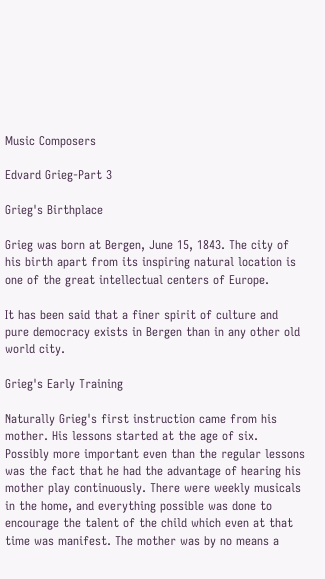Music Composers

Edvard Grieg-Part 3

Grieg's Birthplace

Grieg was born at Bergen, June 15, 1843. The city of his birth apart from its inspiring natural location is one of the great intellectual centers of Europe.

It has been said that a finer spirit of culture and pure democracy exists in Bergen than in any other old world city.

Grieg's Early Training

Naturally Grieg's first instruction came from his mother. His lessons started at the age of six. Possibly more important even than the regular lessons was the fact that he had the advantage of hearing his mother play continuously. There were weekly musicals in the home, and everything possible was done to encourage the talent of the child which even at that time was manifest. The mother was by no means a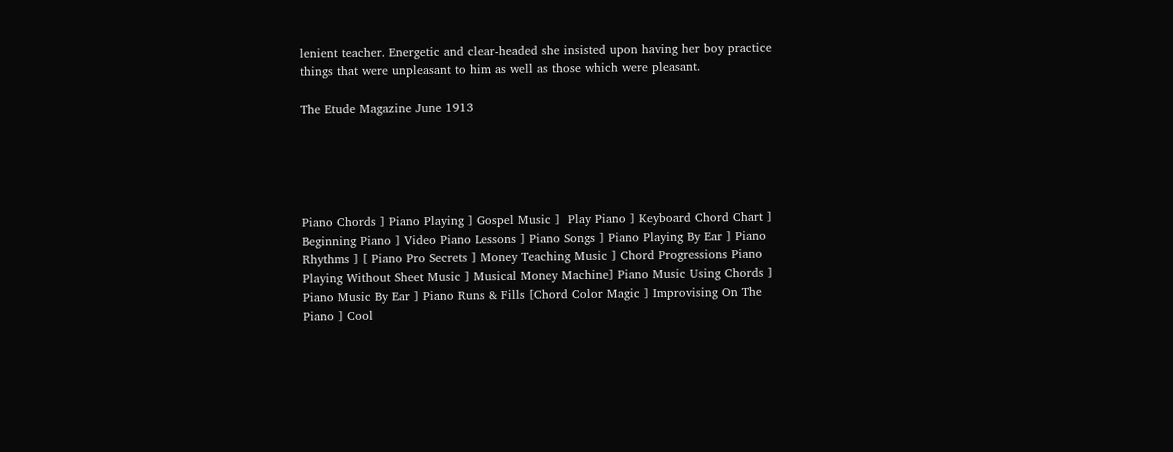lenient teacher. Energetic and clear-headed she insisted upon having her boy practice things that were unpleasant to him as well as those which were pleasant.

The Etude Magazine June 1913





Piano Chords ] Piano Playing ] Gospel Music ]  Play Piano ] Keyboard Chord Chart ] Beginning Piano ] Video Piano Lessons ] Piano Songs ] Piano Playing By Ear ] Piano Rhythms ] [ Piano Pro Secrets ] Money Teaching Music ] Chord Progressions Piano Playing Without Sheet Music ] Musical Money Machine] Piano Music Using Chords ] Piano Music By Ear ] Piano Runs & Fills [Chord Color Magic ] Improvising On The Piano ] Cool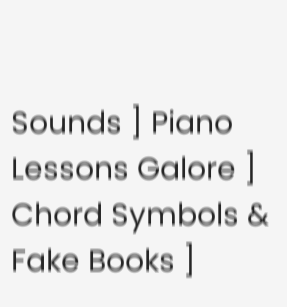Sounds ] Piano Lessons Galore ] Chord Symbols & Fake Books ]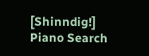[Shinndig!] Piano Search